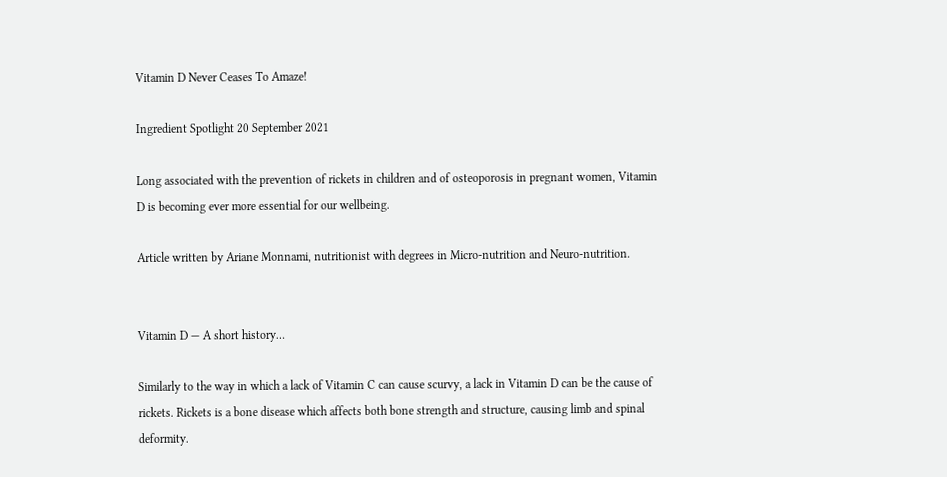Vitamin D Never Ceases To Amaze!

Ingredient Spotlight 20 September 2021

Long associated with the prevention of rickets in children and of osteoporosis in pregnant women, Vitamin D is becoming ever more essential for our wellbeing.

Article written by Ariane Monnami, nutritionist with degrees in Micro-nutrition and Neuro-nutrition.


Vitamin D — A short history…

Similarly to the way in which a lack of Vitamin C can cause scurvy, a lack in Vitamin D can be the cause of rickets. Rickets is a bone disease which affects both bone strength and structure, causing limb and spinal deformity.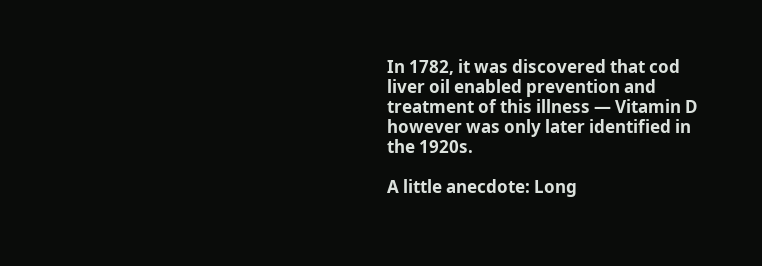In 1782, it was discovered that cod liver oil enabled prevention and treatment of this illness — Vitamin D however was only later identified in the 1920s.

A little anecdote: Long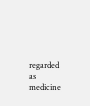regarded as medicine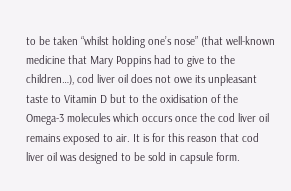to be taken “whilst holding one’s nose” (that well-known medicine that Mary Poppins had to give to the children…), cod liver oil does not owe its unpleasant taste to Vitamin D but to the oxidisation of the Omega-3 molecules which occurs once the cod liver oil remains exposed to air. It is for this reason that cod liver oil was designed to be sold in capsule form.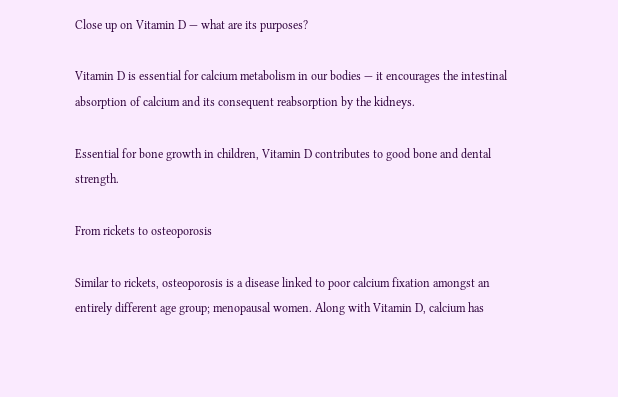Close up on Vitamin D — what are its purposes?

Vitamin D is essential for calcium metabolism in our bodies — it encourages the intestinal absorption of calcium and its consequent reabsorption by the kidneys.

Essential for bone growth in children, Vitamin D contributes to good bone and dental strength.

From rickets to osteoporosis

Similar to rickets, osteoporosis is a disease linked to poor calcium fixation amongst an entirely different age group; menopausal women. Along with Vitamin D, calcium has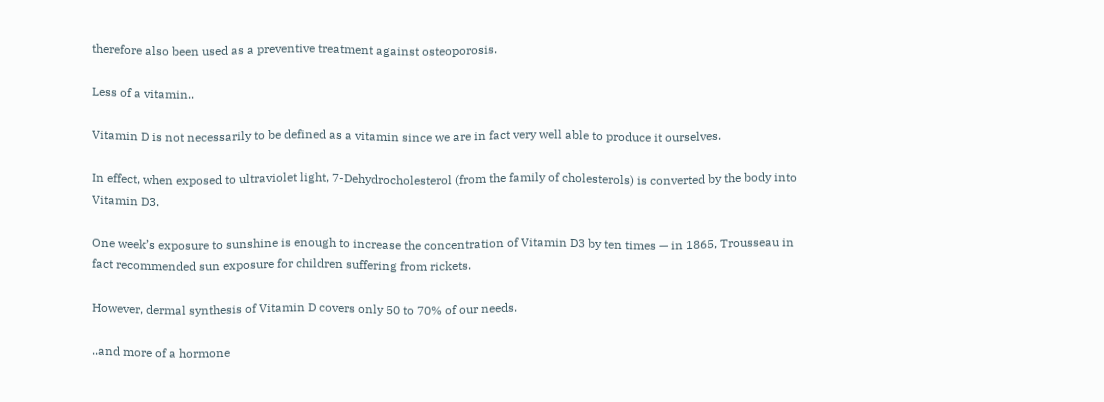therefore also been used as a preventive treatment against osteoporosis.

Less of a vitamin..

Vitamin D is not necessarily to be defined as a vitamin since we are in fact very well able to produce it ourselves.

In effect, when exposed to ultraviolet light, 7-Dehydrocholesterol (from the family of cholesterols) is converted by the body into Vitamin D3.

One week’s exposure to sunshine is enough to increase the concentration of Vitamin D3 by ten times — in 1865, Trousseau in fact recommended sun exposure for children suffering from rickets.

However, dermal synthesis of Vitamin D covers only 50 to 70% of our needs.

..and more of a hormone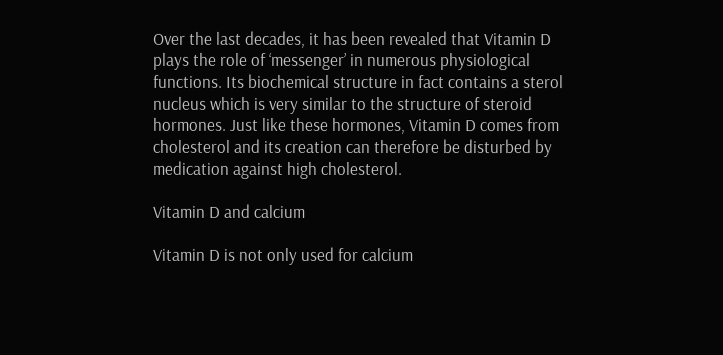Over the last decades, it has been revealed that Vitamin D plays the role of ‘messenger’ in numerous physiological functions. Its biochemical structure in fact contains a sterol nucleus which is very similar to the structure of steroid hormones. Just like these hormones, Vitamin D comes from cholesterol and its creation can therefore be disturbed by medication against high cholesterol.

Vitamin D and calcium

Vitamin D is not only used for calcium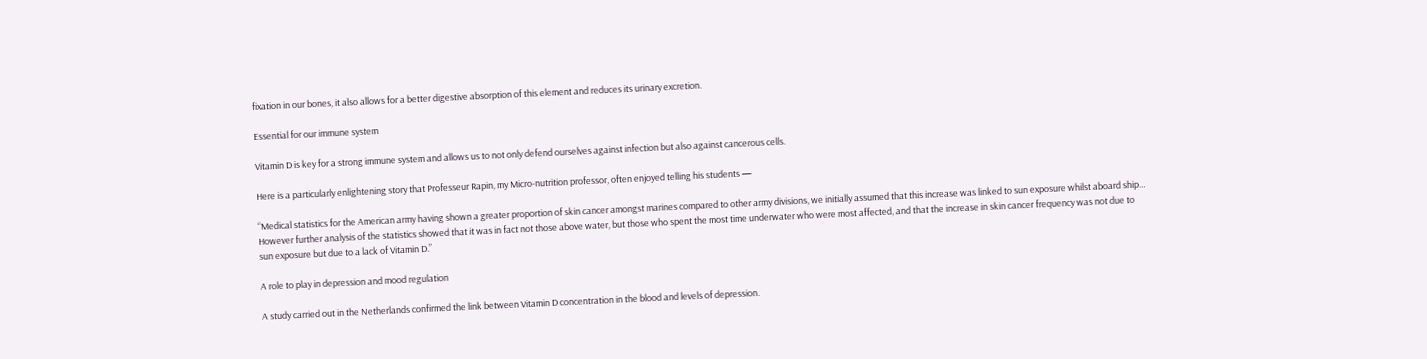fixation in our bones, it also allows for a better digestive absorption of this element and reduces its urinary excretion.

Essential for our immune system

Vitamin D is key for a strong immune system and allows us to not only defend ourselves against infection but also against cancerous cells.

Here is a particularly enlightening story that Professeur Rapin, my Micro-nutrition professor, often enjoyed telling his students —

“Medical statistics for the American army having shown a greater proportion of skin cancer amongst marines compared to other army divisions, we initially assumed that this increase was linked to sun exposure whilst aboard ship… However further analysis of the statistics showed that it was in fact not those above water, but those who spent the most time underwater who were most affected, and that the increase in skin cancer frequency was not due to sun exposure but due to a lack of Vitamin D.”

A role to play in depression and mood regulation

A study carried out in the Netherlands confirmed the link between Vitamin D concentration in the blood and levels of depression.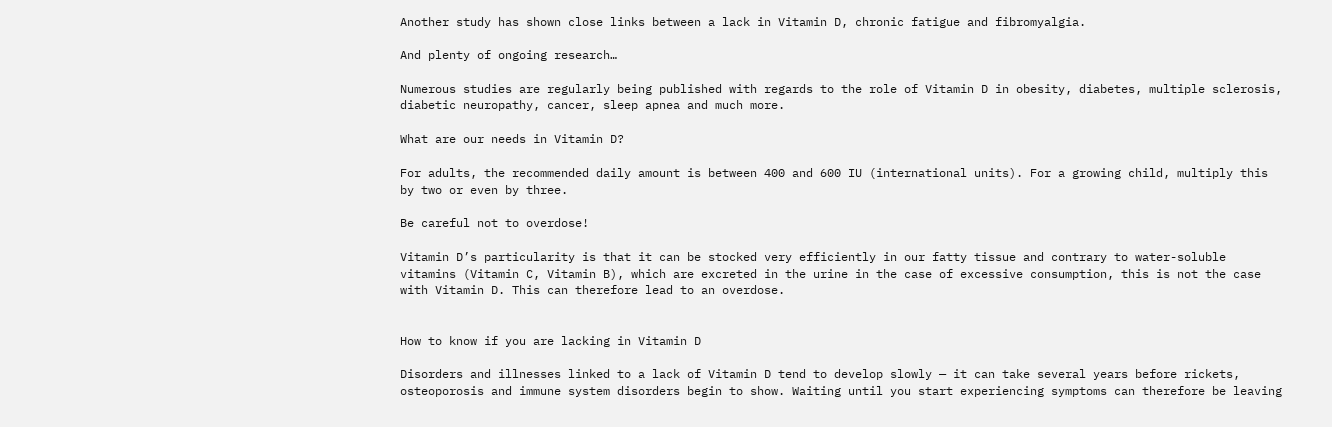Another study has shown close links between a lack in Vitamin D, chronic fatigue and fibromyalgia.

And plenty of ongoing research…

Numerous studies are regularly being published with regards to the role of Vitamin D in obesity, diabetes, multiple sclerosis, diabetic neuropathy, cancer, sleep apnea and much more.

What are our needs in Vitamin D?

For adults, the recommended daily amount is between 400 and 600 IU (international units). For a growing child, multiply this by two or even by three.

Be careful not to overdose!

Vitamin D’s particularity is that it can be stocked very efficiently in our fatty tissue and contrary to water-soluble vitamins (Vitamin C, Vitamin B), which are excreted in the urine in the case of excessive consumption, this is not the case with Vitamin D. This can therefore lead to an overdose.


How to know if you are lacking in Vitamin D

Disorders and illnesses linked to a lack of Vitamin D tend to develop slowly — it can take several years before rickets, osteoporosis and immune system disorders begin to show. Waiting until you start experiencing symptoms can therefore be leaving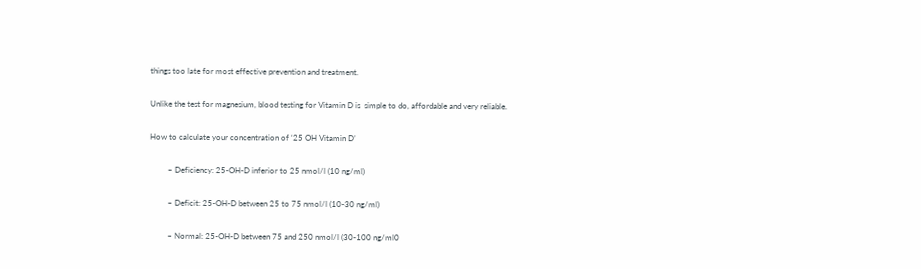things too late for most effective prevention and treatment.

Unlike the test for magnesium, blood testing for Vitamin D is  simple to do, affordable and very reliable.

How to calculate your concentration of ‘25 OH Vitamin D’

         – Deficiency: 25-OH-D inferior to 25 nmol/l (10 ng/ml)

         – Deficit: 25-OH-D between 25 to 75 nmol/l (10-30 ng/ml)

         – Normal: 25-OH-D between 75 and 250 nmol/l (30-100 ng/ml0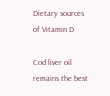Dietary sources of Vitamin D

Cod liver oil remains the best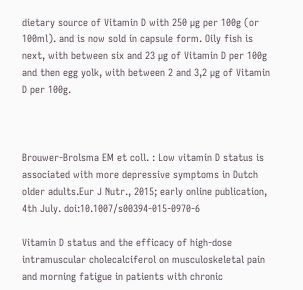dietary source of Vitamin D with 250 µg per 100g (or 100ml). and is now sold in capsule form. Oily fish is next, with between six and 23 µg of Vitamin D per 100g and then egg yolk, with between 2 and 3,2 µg of Vitamin D per 100g.



Brouwer-Brolsma EM et coll. : Low vitamin D status is associated with more depressive symptoms in Dutch older adults.Eur J Nutr., 2015; early online publication, 4th July. doi:10.1007/s00394-015-0970-6

Vitamin D status and the efficacy of high-dose intramuscular cholecalciferol on musculoskeletal pain and morning fatigue in patients with chronic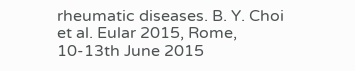rheumatic diseases. B. Y. Choi et al. Eular 2015, Rome, 10-13th June 2015